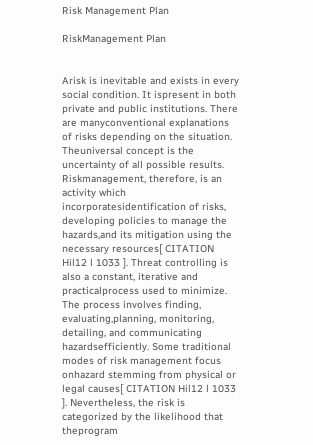Risk Management Plan

RiskManagement Plan


Arisk is inevitable and exists in every social condition. It ispresent in both private and public institutions. There are manyconventional explanations of risks depending on the situation. Theuniversal concept is the uncertainty of all possible results. Riskmanagement, therefore, is an activity which incorporatesidentification of risks, developing policies to manage the hazards,and its mitigation using the necessary resources[ CITATION Hil12 l 1033 ]. Threat controlling is also a constant, iterative and practicalprocess used to minimize. The process involves finding, evaluating,planning, monitoring, detailing, and communicating hazardsefficiently. Some traditional modes of risk management focus onhazard stemming from physical or legal causes[ CITATION Hil12 l 1033 ]. Nevertheless, the risk is categorized by the likelihood that theprogram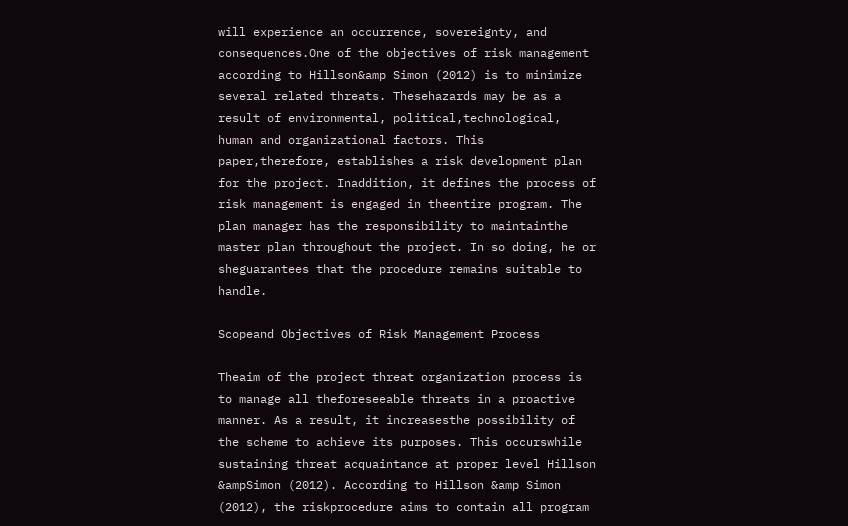will experience an occurrence, sovereignty, and consequences.One of the objectives of risk management according to Hillson&amp Simon (2012) is to minimize several related threats. Thesehazards may be as a result of environmental, political,technological, human and organizational factors. This paper,therefore, establishes a risk development plan for the project. Inaddition, it defines the process of risk management is engaged in theentire program. The plan manager has the responsibility to maintainthe master plan throughout the project. In so doing, he or sheguarantees that the procedure remains suitable to handle.

Scopeand Objectives of Risk Management Process

Theaim of the project threat organization process is to manage all theforeseeable threats in a proactive manner. As a result, it increasesthe possibility of the scheme to achieve its purposes. This occurswhile sustaining threat acquaintance at proper level Hillson &ampSimon (2012). According to Hillson &amp Simon (2012), the riskprocedure aims to contain all program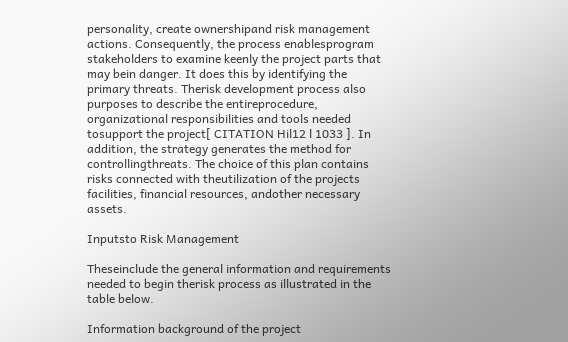personality, create ownershipand risk management actions. Consequently, the process enablesprogram stakeholders to examine keenly the project parts that may bein danger. It does this by identifying the primary threats. Therisk development process also purposes to describe the entireprocedure, organizational responsibilities and tools needed tosupport the project[ CITATION Hil12 l 1033 ]. In addition, the strategy generates the method for controllingthreats. The choice of this plan contains risks connected with theutilization of the projects facilities, financial resources, andother necessary assets.

Inputsto Risk Management

Theseinclude the general information and requirements needed to begin therisk process as illustrated in the table below.

Information background of the project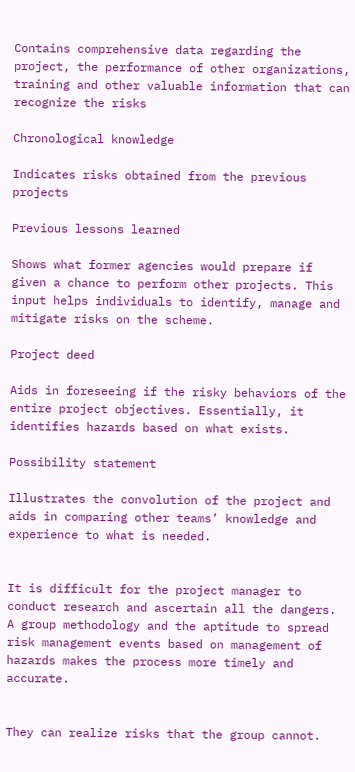Contains comprehensive data regarding the project, the performance of other organizations, training and other valuable information that can recognize the risks

Chronological knowledge

Indicates risks obtained from the previous projects

Previous lessons learned

Shows what former agencies would prepare if given a chance to perform other projects. This input helps individuals to identify, manage and mitigate risks on the scheme.

Project deed

Aids in foreseeing if the risky behaviors of the entire project objectives. Essentially, it identifies hazards based on what exists.

Possibility statement

Illustrates the convolution of the project and aids in comparing other teams’ knowledge and experience to what is needed.


It is difficult for the project manager to conduct research and ascertain all the dangers. A group methodology and the aptitude to spread risk management events based on management of hazards makes the process more timely and accurate.


They can realize risks that the group cannot.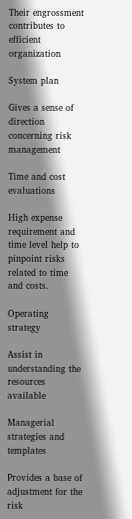Their engrossment contributes to efficient organization

System plan

Gives a sense of direction concerning risk management

Time and cost evaluations

High expense requirement and time level help to pinpoint risks related to time and costs.

Operating strategy

Assist in understanding the resources available

Managerial strategies and templates

Provides a base of adjustment for the risk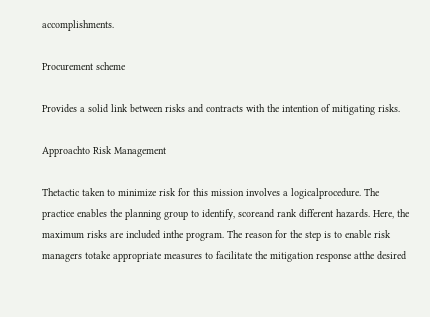accomplishments.

Procurement scheme

Provides a solid link between risks and contracts with the intention of mitigating risks.

Approachto Risk Management

Thetactic taken to minimize risk for this mission involves a logicalprocedure. The practice enables the planning group to identify, scoreand rank different hazards. Here, the maximum risks are included inthe program. The reason for the step is to enable risk managers totake appropriate measures to facilitate the mitigation response atthe desired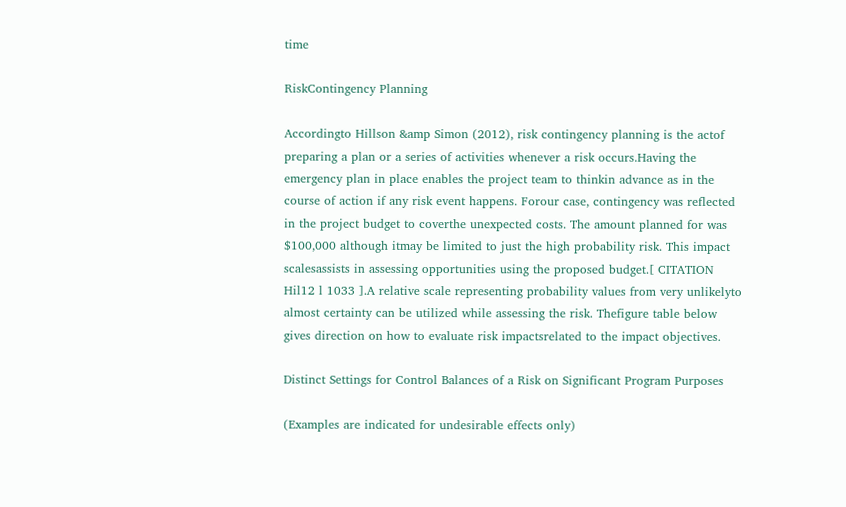time

RiskContingency Planning

Accordingto Hillson &amp Simon (2012), risk contingency planning is the actof preparing a plan or a series of activities whenever a risk occurs.Having the emergency plan in place enables the project team to thinkin advance as in the course of action if any risk event happens. Forour case, contingency was reflected in the project budget to coverthe unexpected costs. The amount planned for was $100,000 although itmay be limited to just the high probability risk. This impact scalesassists in assessing opportunities using the proposed budget.[ CITATION Hil12 l 1033 ].A relative scale representing probability values from very unlikelyto almost certainty can be utilized while assessing the risk. Thefigure table below gives direction on how to evaluate risk impactsrelated to the impact objectives.

Distinct Settings for Control Balances of a Risk on Significant Program Purposes

(Examples are indicated for undesirable effects only)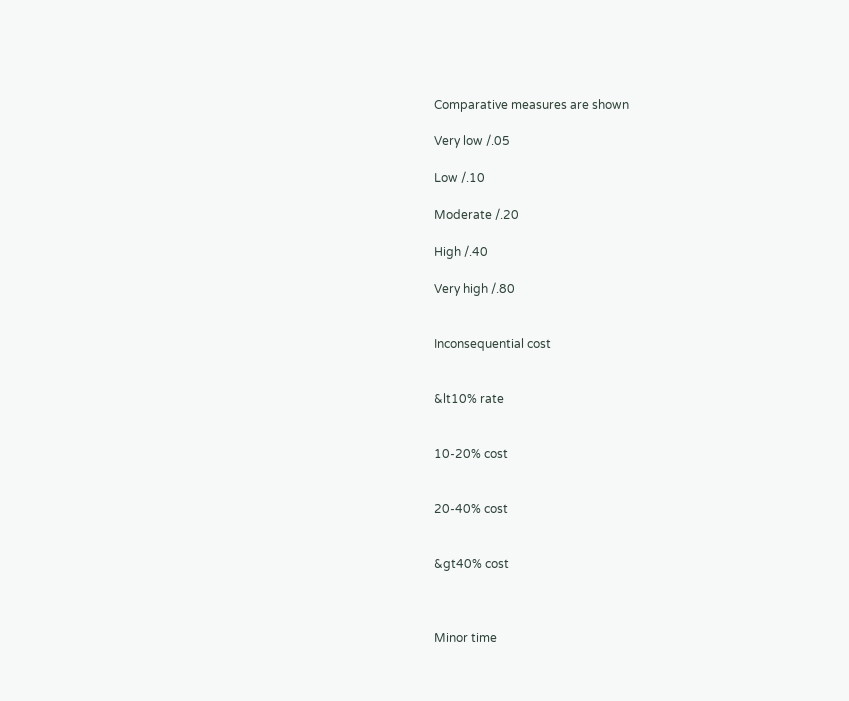Comparative measures are shown

Very low /.05

Low /.10

Moderate /.20

High /.40

Very high /.80


Inconsequential cost


&lt10% rate


10-20% cost


20-40% cost


&gt40% cost



Minor time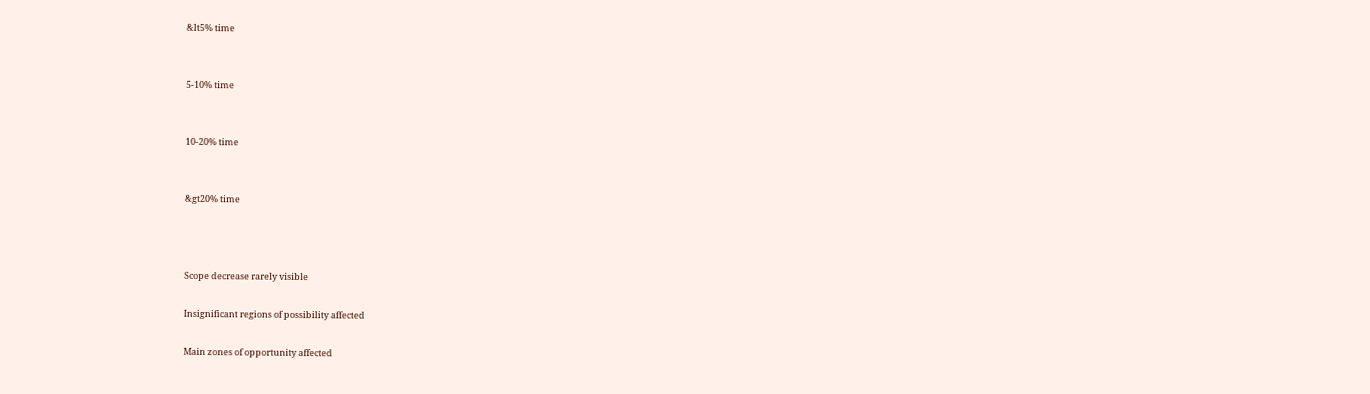&lt5% time


5-10% time


10-20% time


&gt20% time



Scope decrease rarely visible

Insignificant regions of possibility affected

Main zones of opportunity affected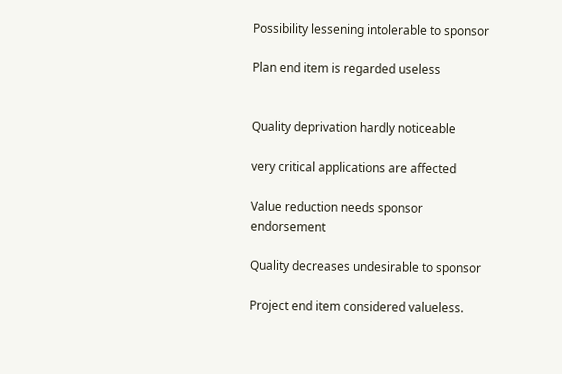Possibility lessening intolerable to sponsor

Plan end item is regarded useless


Quality deprivation hardly noticeable

very critical applications are affected

Value reduction needs sponsor endorsement

Quality decreases undesirable to sponsor

Project end item considered valueless.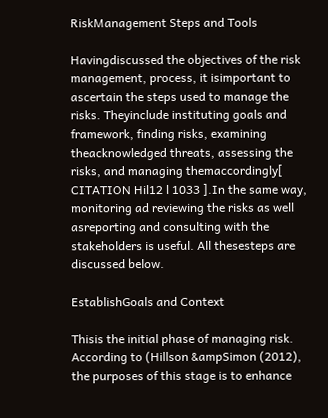RiskManagement Steps and Tools

Havingdiscussed the objectives of the risk management, process, it isimportant to ascertain the steps used to manage the risks. Theyinclude instituting goals and framework, finding risks, examining theacknowledged threats, assessing the risks, and managing themaccordingly[ CITATION Hil12 l 1033 ].In the same way, monitoring ad reviewing the risks as well asreporting and consulting with the stakeholders is useful. All thesesteps are discussed below.

EstablishGoals and Context

Thisis the initial phase of managing risk. According to (Hillson &ampSimon (2012), the purposes of this stage is to enhance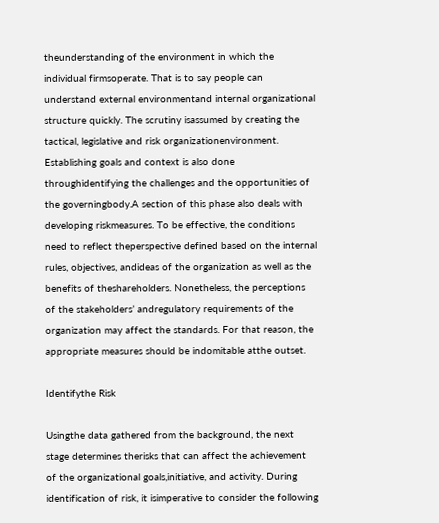theunderstanding of the environment in which the individual firmsoperate. That is to say people can understand external environmentand internal organizational structure quickly. The scrutiny isassumed by creating the tactical, legislative and risk organizationenvironment. Establishing goals and context is also done throughidentifying the challenges and the opportunities of the governingbody.A section of this phase also deals with developing riskmeasures. To be effective, the conditions need to reflect theperspective defined based on the internal rules, objectives, andideas of the organization as well as the benefits of theshareholders. Nonetheless, the perceptions of the stakeholders’ andregulatory requirements of the organization may affect the standards. For that reason, the appropriate measures should be indomitable atthe outset.

Identifythe Risk

Usingthe data gathered from the background, the next stage determines therisks that can affect the achievement of the organizational goals,initiative, and activity. During identification of risk, it isimperative to consider the following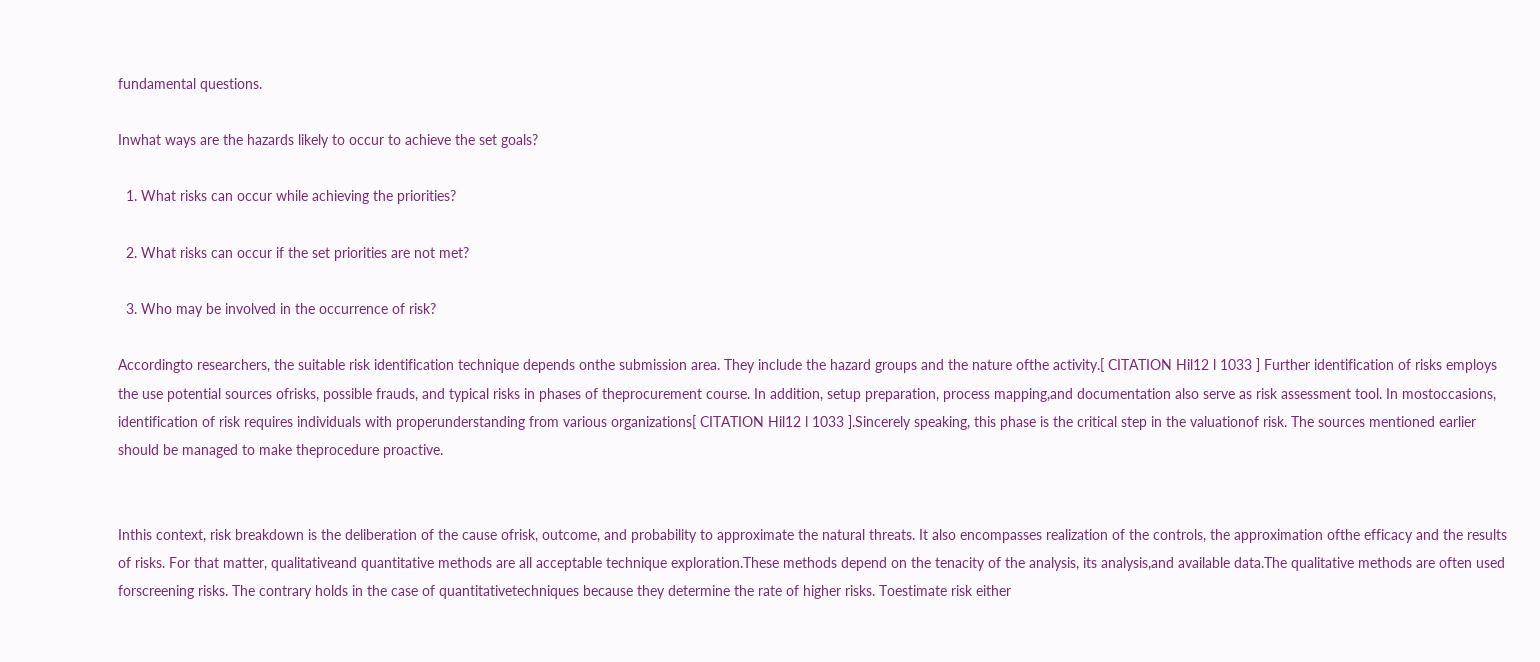fundamental questions.

Inwhat ways are the hazards likely to occur to achieve the set goals?

  1. What risks can occur while achieving the priorities?

  2. What risks can occur if the set priorities are not met?

  3. Who may be involved in the occurrence of risk?

Accordingto researchers, the suitable risk identification technique depends onthe submission area. They include the hazard groups and the nature ofthe activity.[ CITATION Hil12 l 1033 ] Further identification of risks employs the use potential sources ofrisks, possible frauds, and typical risks in phases of theprocurement course. In addition, setup preparation, process mapping,and documentation also serve as risk assessment tool. In mostoccasions, identification of risk requires individuals with properunderstanding from various organizations[ CITATION Hil12 l 1033 ].Sincerely speaking, this phase is the critical step in the valuationof risk. The sources mentioned earlier should be managed to make theprocedure proactive.


Inthis context, risk breakdown is the deliberation of the cause ofrisk, outcome, and probability to approximate the natural threats. It also encompasses realization of the controls, the approximation ofthe efficacy and the results of risks. For that matter, qualitativeand quantitative methods are all acceptable technique exploration.These methods depend on the tenacity of the analysis, its analysis,and available data.The qualitative methods are often used forscreening risks. The contrary holds in the case of quantitativetechniques because they determine the rate of higher risks. Toestimate risk either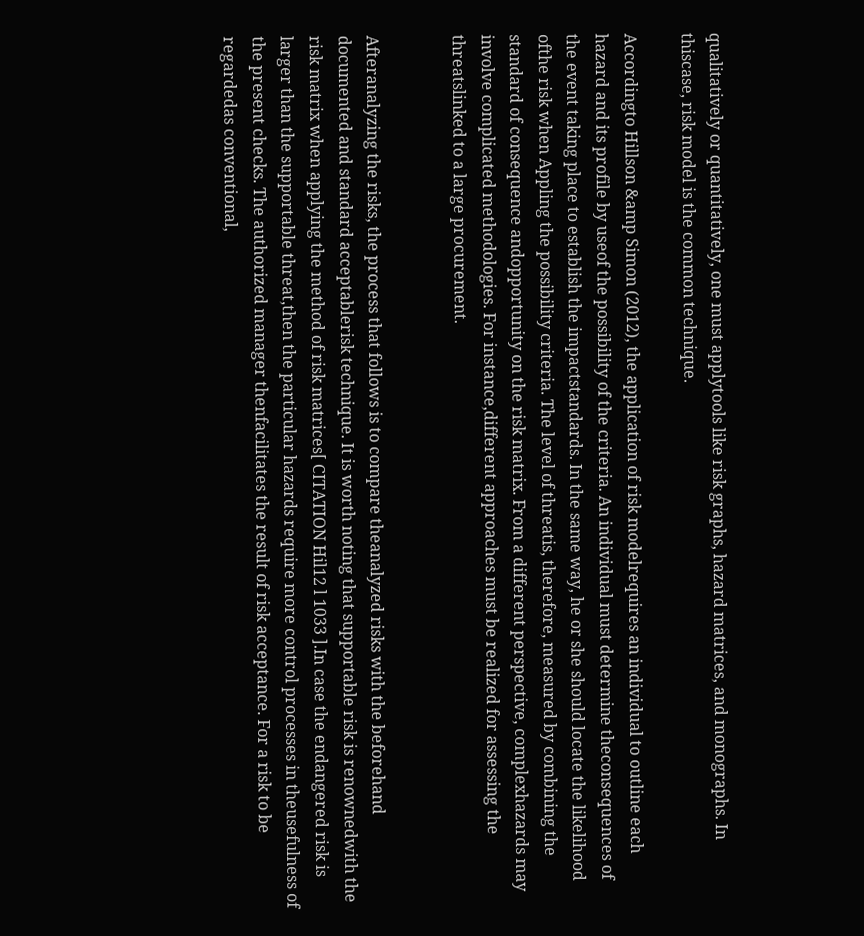qualitatively or quantitatively, one must applytools like risk graphs, hazard matrices, and monographs. In thiscase, risk model is the common technique.

Accordingto Hillson &amp Simon (2012), the application of risk modelrequires an individual to outline each hazard and its profile by useof the possibility of the criteria. An individual must determine theconsequences of the event taking place to establish the impactstandards. In the same way, he or she should locate the likelihood ofthe risk when Appling the possibility criteria. The level of threatis, therefore, measured by combining the standard of consequence andopportunity on the risk matrix. From a different perspective, complexhazards may involve complicated methodologies. For instance,different approaches must be realized for assessing the threatslinked to a large procurement.


Afteranalyzing the risks, the process that follows is to compare theanalyzed risks with the beforehand documented and standard acceptablerisk technique. It is worth noting that supportable risk is renownedwith the risk matrix when applying the method of risk matrices[ CITATION Hil12 l 1033 ].In case the endangered risk is larger than the supportable threat,then the particular hazards require more control processes in theusefulness of the present checks. The authorized manager thenfacilitates the result of risk acceptance. For a risk to be regardedas conventional,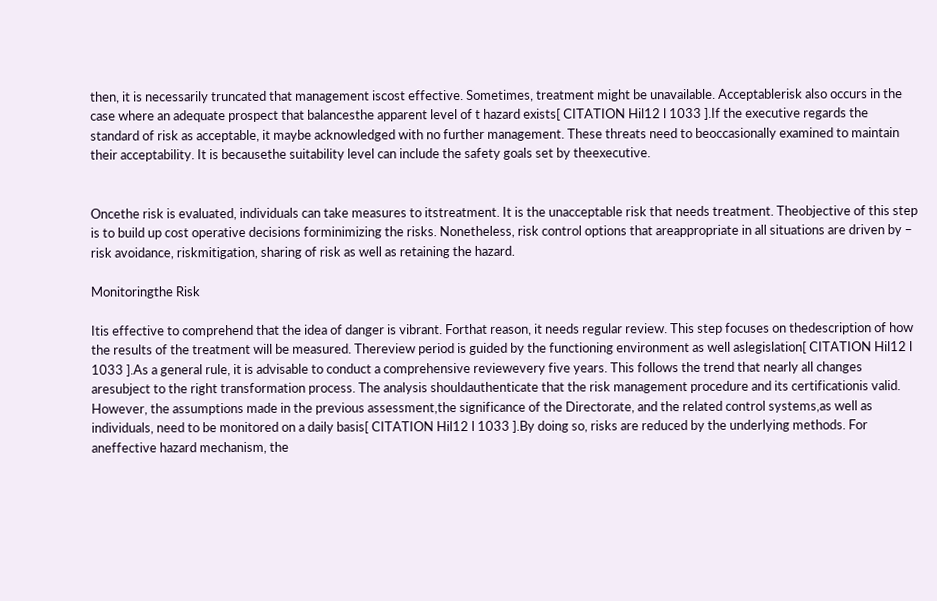then, it is necessarily truncated that management iscost effective. Sometimes, treatment might be unavailable. Acceptablerisk also occurs in the case where an adequate prospect that balancesthe apparent level of t hazard exists[ CITATION Hil12 l 1033 ].If the executive regards the standard of risk as acceptable, it maybe acknowledged with no further management. These threats need to beoccasionally examined to maintain their acceptability. It is becausethe suitability level can include the safety goals set by theexecutive.


Oncethe risk is evaluated, individuals can take measures to itstreatment. It is the unacceptable risk that needs treatment. Theobjective of this step is to build up cost operative decisions forminimizing the risks. Nonetheless, risk control options that areappropriate in all situations are driven by – risk avoidance, riskmitigation, sharing of risk as well as retaining the hazard.

Monitoringthe Risk

Itis effective to comprehend that the idea of danger is vibrant. Forthat reason, it needs regular review. This step focuses on thedescription of how the results of the treatment will be measured. Thereview period is guided by the functioning environment as well aslegislation[ CITATION Hil12 l 1033 ].As a general rule, it is advisable to conduct a comprehensive reviewevery five years. This follows the trend that nearly all changes aresubject to the right transformation process. The analysis shouldauthenticate that the risk management procedure and its certificationis valid. However, the assumptions made in the previous assessment,the significance of the Directorate, and the related control systems,as well as individuals, need to be monitored on a daily basis[ CITATION Hil12 l 1033 ].By doing so, risks are reduced by the underlying methods. For aneffective hazard mechanism, the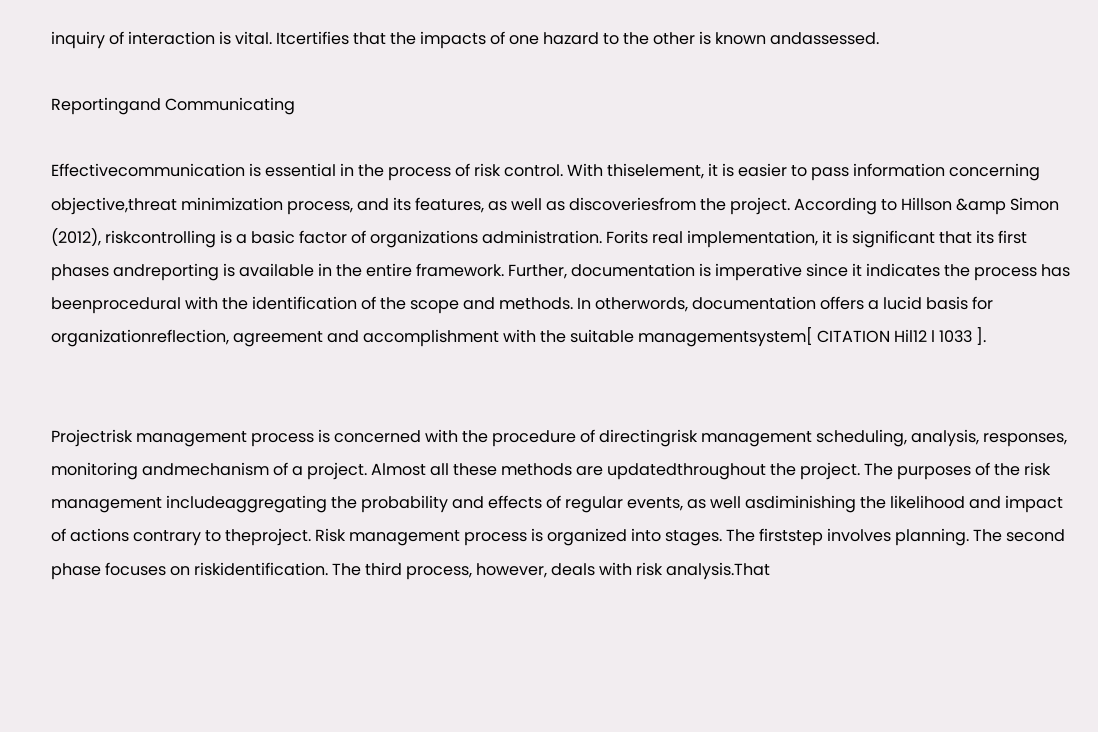inquiry of interaction is vital. Itcertifies that the impacts of one hazard to the other is known andassessed.

Reportingand Communicating

Effectivecommunication is essential in the process of risk control. With thiselement, it is easier to pass information concerning objective,threat minimization process, and its features, as well as discoveriesfrom the project. According to Hillson &amp Simon (2012), riskcontrolling is a basic factor of organizations administration. Forits real implementation, it is significant that its first phases andreporting is available in the entire framework. Further, documentation is imperative since it indicates the process has beenprocedural with the identification of the scope and methods. In otherwords, documentation offers a lucid basis for organizationreflection, agreement and accomplishment with the suitable managementsystem[ CITATION Hil12 l 1033 ].


Projectrisk management process is concerned with the procedure of directingrisk management scheduling, analysis, responses, monitoring andmechanism of a project. Almost all these methods are updatedthroughout the project. The purposes of the risk management includeaggregating the probability and effects of regular events, as well asdiminishing the likelihood and impact of actions contrary to theproject. Risk management process is organized into stages. The firststep involves planning. The second phase focuses on riskidentification. The third process, however, deals with risk analysis.That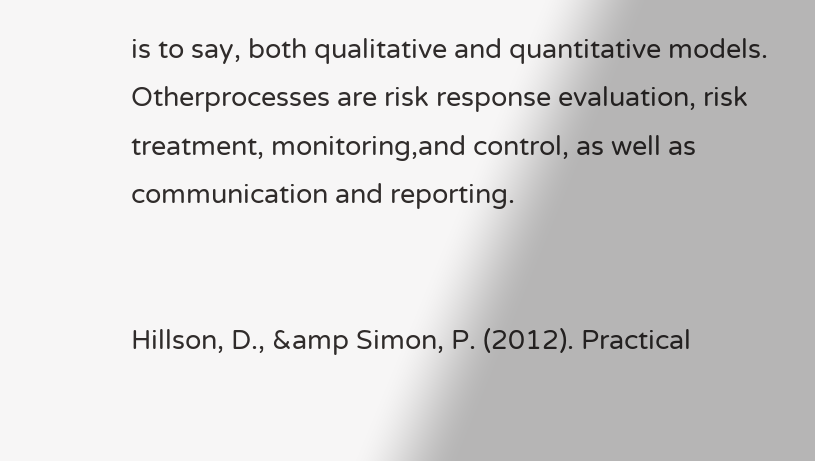is to say, both qualitative and quantitative models. Otherprocesses are risk response evaluation, risk treatment, monitoring,and control, as well as communication and reporting.


Hillson, D., &amp Simon, P. (2012). Practical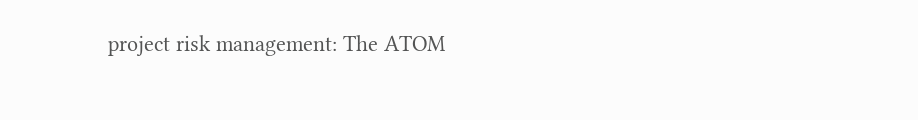project risk management: The ATOM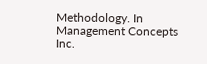Methodology. In Management Concepts Inc.